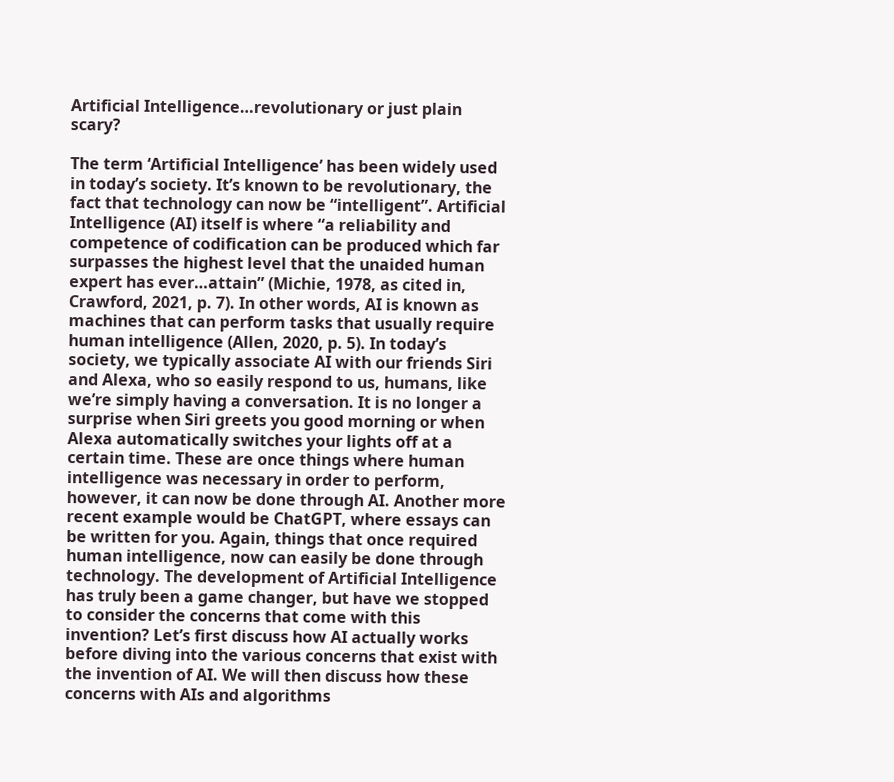Artificial Intelligence…revolutionary or just plain scary?

The term ‘Artificial Intelligence’ has been widely used in today’s society. It’s known to be revolutionary, the fact that technology can now be “intelligent”. Artificial Intelligence (AI) itself is where “a reliability and competence of codification can be produced which far surpasses the highest level that the unaided human expert has ever…attain” (Michie, 1978, as cited in, Crawford, 2021, p. 7). In other words, AI is known as machines that can perform tasks that usually require human intelligence (Allen, 2020, p. 5). In today’s society, we typically associate AI with our friends Siri and Alexa, who so easily respond to us, humans, like we’re simply having a conversation. It is no longer a surprise when Siri greets you good morning or when Alexa automatically switches your lights off at a certain time. These are once things where human intelligence was necessary in order to perform, however, it can now be done through AI. Another more recent example would be ChatGPT, where essays can be written for you. Again, things that once required human intelligence, now can easily be done through technology. The development of Artificial Intelligence has truly been a game changer, but have we stopped to consider the concerns that come with this invention? Let’s first discuss how AI actually works before diving into the various concerns that exist with the invention of AI. We will then discuss how these concerns with AIs and algorithms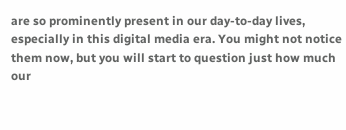are so prominently present in our day-to-day lives, especially in this digital media era. You might not notice them now, but you will start to question just how much our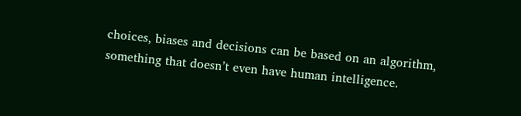choices, biases and decisions can be based on an algorithm, something that doesn’t even have human intelligence.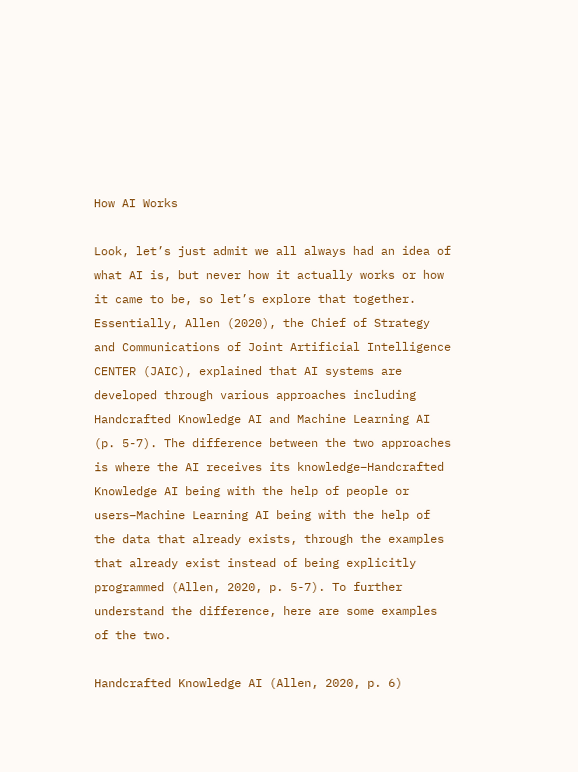How AI Works

Look, let’s just admit we all always had an idea of what AI is, but never how it actually works or how it came to be, so let’s explore that together. Essentially, Allen (2020), the Chief of Strategy and Communications of Joint Artificial Intelligence CENTER (JAIC), explained that AI systems are developed through various approaches including Handcrafted Knowledge AI and Machine Learning AI (p. 5-7). The difference between the two approaches is where the AI receives its knowledge–Handcrafted Knowledge AI being with the help of people or users–Machine Learning AI being with the help of the data that already exists, through the examples that already exist instead of being explicitly programmed (Allen, 2020, p. 5-7). To further understand the difference, here are some examples of the two.

Handcrafted Knowledge AI (Allen, 2020, p. 6)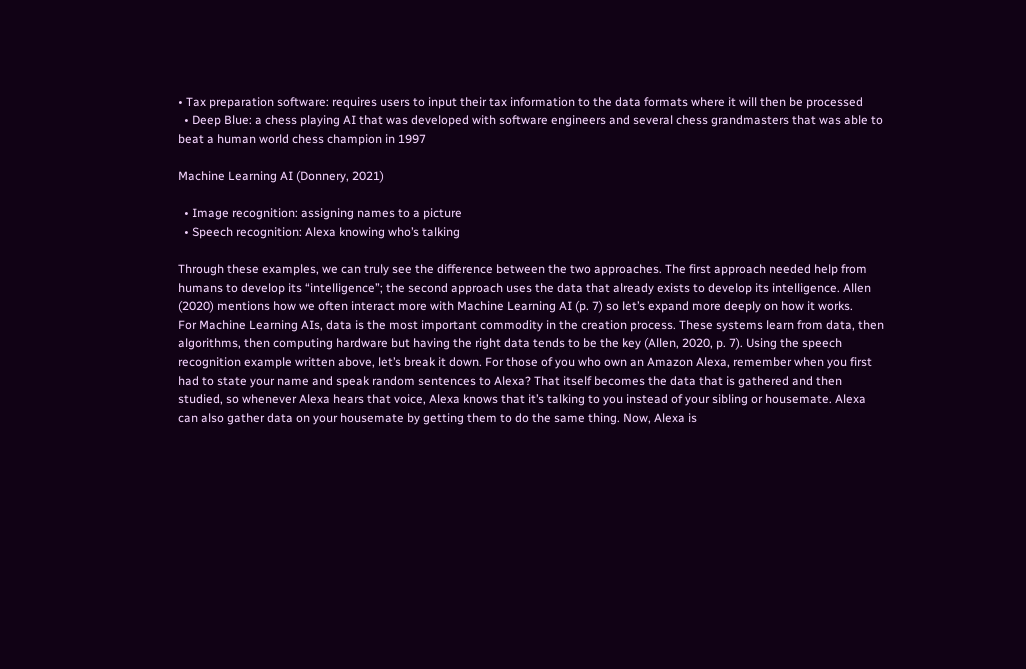• Tax preparation software: requires users to input their tax information to the data formats where it will then be processed
  • Deep Blue: a chess playing AI that was developed with software engineers and several chess grandmasters that was able to beat a human world chess champion in 1997

Machine Learning AI (Donnery, 2021)

  • Image recognition: assigning names to a picture
  • Speech recognition: Alexa knowing who’s talking

Through these examples, we can truly see the difference between the two approaches. The first approach needed help from humans to develop its “intelligence”; the second approach uses the data that already exists to develop its intelligence. Allen (2020) mentions how we often interact more with Machine Learning AI (p. 7) so let’s expand more deeply on how it works.
For Machine Learning AIs, data is the most important commodity in the creation process. These systems learn from data, then algorithms, then computing hardware but having the right data tends to be the key (Allen, 2020, p. 7). Using the speech recognition example written above, let’s break it down. For those of you who own an Amazon Alexa, remember when you first had to state your name and speak random sentences to Alexa? That itself becomes the data that is gathered and then studied, so whenever Alexa hears that voice, Alexa knows that it’s talking to you instead of your sibling or housemate. Alexa can also gather data on your housemate by getting them to do the same thing. Now, Alexa is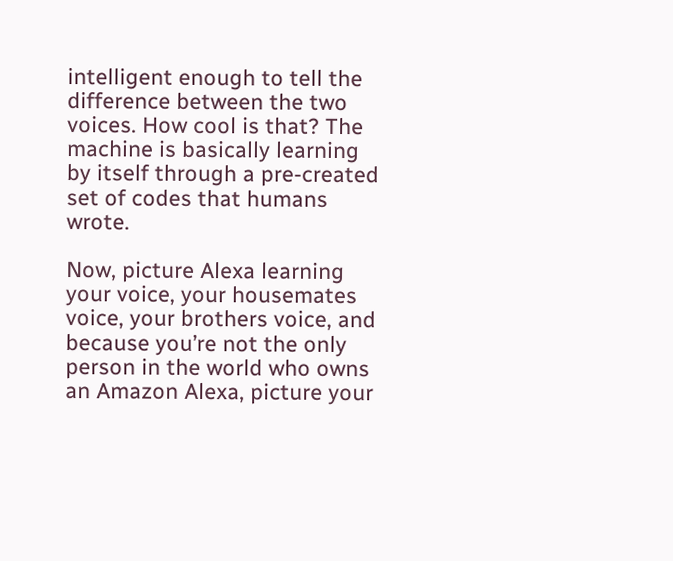intelligent enough to tell the difference between the two voices. How cool is that? The machine is basically learning by itself through a pre-created set of codes that humans wrote.

Now, picture Alexa learning your voice, your housemates voice, your brothers voice, and because you’re not the only person in the world who owns an Amazon Alexa, picture your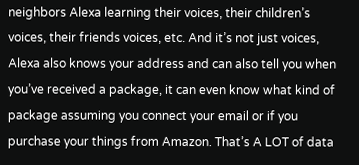neighbors Alexa learning their voices, their children’s voices, their friends voices, etc. And it’s not just voices, Alexa also knows your address and can also tell you when you’ve received a package, it can even know what kind of package assuming you connect your email or if you purchase your things from Amazon. That’s A LOT of data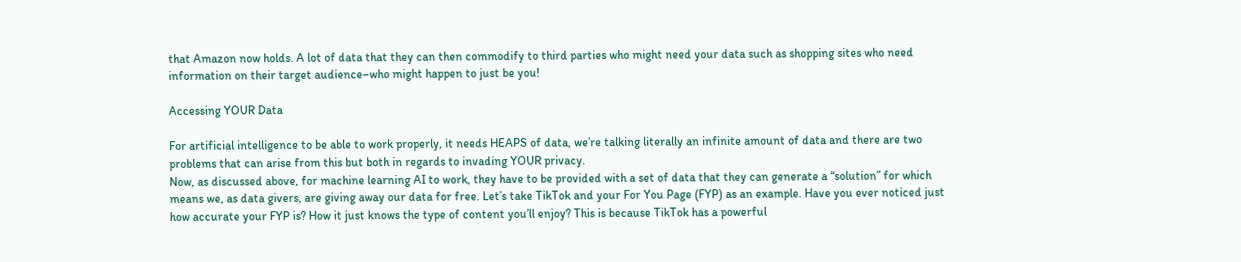that Amazon now holds. A lot of data that they can then commodify to third parties who might need your data such as shopping sites who need information on their target audience–who might happen to just be you!

Accessing YOUR Data

For artificial intelligence to be able to work properly, it needs HEAPS of data, we’re talking literally an infinite amount of data and there are two problems that can arise from this but both in regards to invading YOUR privacy.
Now, as discussed above, for machine learning AI to work, they have to be provided with a set of data that they can generate a “solution” for which means we, as data givers, are giving away our data for free. Let’s take TikTok and your For You Page (FYP) as an example. Have you ever noticed just how accurate your FYP is? How it just knows the type of content you’ll enjoy? This is because TikTok has a powerful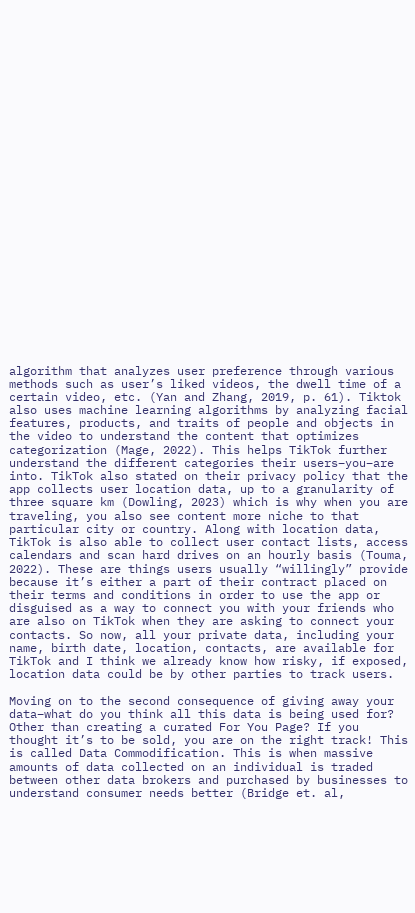algorithm that analyzes user preference through various methods such as user’s liked videos, the dwell time of a certain video, etc. (Yan and Zhang, 2019, p. 61). Tiktok also uses machine learning algorithms by analyzing facial features, products, and traits of people and objects in the video to understand the content that optimizes categorization (Mage, 2022). This helps TikTok further understand the different categories their users–you–are into. TikTok also stated on their privacy policy that the app collects user location data, up to a granularity of three square km (Dowling, 2023) which is why when you are traveling, you also see content more niche to that particular city or country. Along with location data, TikTok is also able to collect user contact lists, access calendars and scan hard drives on an hourly basis (Touma, 2022). These are things users usually “willingly” provide because it’s either a part of their contract placed on their terms and conditions in order to use the app or disguised as a way to connect you with your friends who are also on TikTok when they are asking to connect your contacts. So now, all your private data, including your name, birth date, location, contacts, are available for TikTok and I think we already know how risky, if exposed, location data could be by other parties to track users.

Moving on to the second consequence of giving away your data–what do you think all this data is being used for? Other than creating a curated For You Page? If you thought it’s to be sold, you are on the right track! This is called Data Commodification. This is when massive amounts of data collected on an individual is traded between other data brokers and purchased by businesses to understand consumer needs better (Bridge et. al,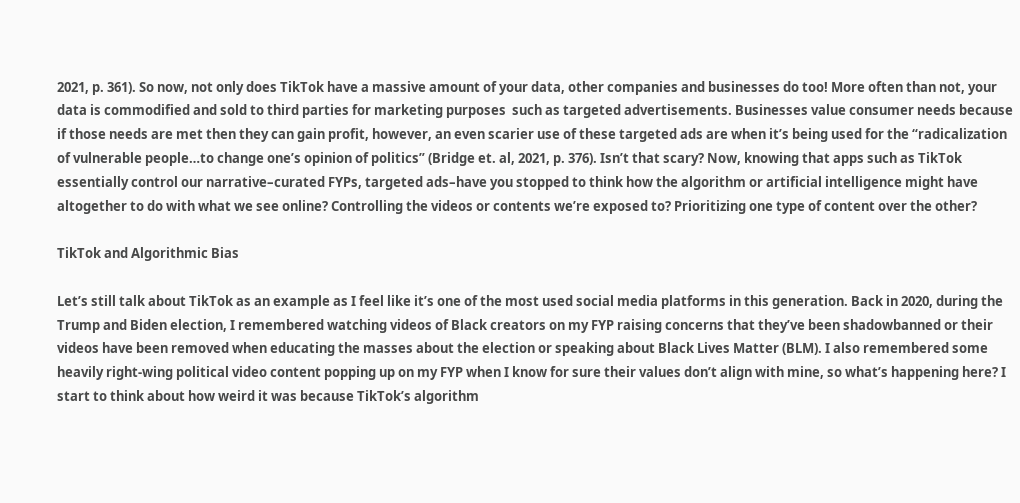2021, p. 361). So now, not only does TikTok have a massive amount of your data, other companies and businesses do too! More often than not, your data is commodified and sold to third parties for marketing purposes  such as targeted advertisements. Businesses value consumer needs because if those needs are met then they can gain profit, however, an even scarier use of these targeted ads are when it’s being used for the “radicalization of vulnerable people…to change one’s opinion of politics” (Bridge et. al, 2021, p. 376). Isn’t that scary? Now, knowing that apps such as TikTok essentially control our narrative–curated FYPs, targeted ads–have you stopped to think how the algorithm or artificial intelligence might have altogether to do with what we see online? Controlling the videos or contents we’re exposed to? Prioritizing one type of content over the other?

TikTok and Algorithmic Bias

Let’s still talk about TikTok as an example as I feel like it’s one of the most used social media platforms in this generation. Back in 2020, during the Trump and Biden election, I remembered watching videos of Black creators on my FYP raising concerns that they’ve been shadowbanned or their videos have been removed when educating the masses about the election or speaking about Black Lives Matter (BLM). I also remembered some heavily right-wing political video content popping up on my FYP when I know for sure their values don’t align with mine, so what’s happening here? I start to think about how weird it was because TikTok’s algorithm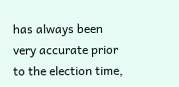has always been very accurate prior to the election time,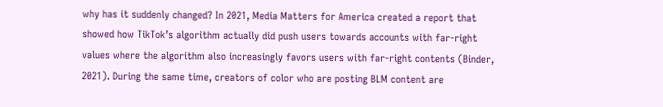why has it suddenly changed? In 2021, Media Matters for America created a report that showed how TikTok’s algorithm actually did push users towards accounts with far-right values where the algorithm also increasingly favors users with far-right contents (Binder, 2021). During the same time, creators of color who are posting BLM content are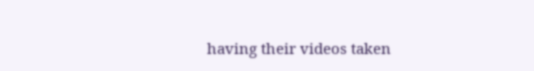having their videos taken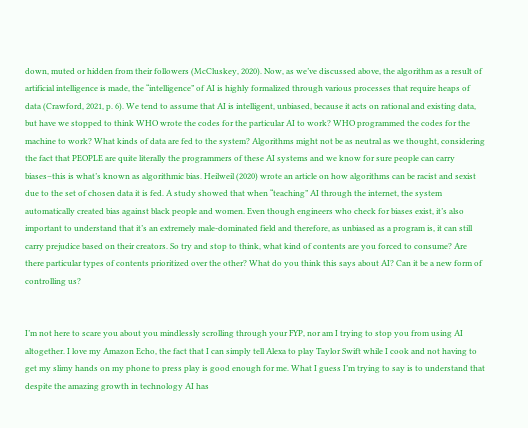down, muted or hidden from their followers (McCluskey, 2020). Now, as we’ve discussed above, the algorithm as a result of artificial intelligence is made, the “intelligence” of AI is highly formalized through various processes that require heaps of data (Crawford, 2021, p. 6). We tend to assume that AI is intelligent, unbiased, because it acts on rational and existing data, but have we stopped to think WHO wrote the codes for the particular AI to work? WHO programmed the codes for the machine to work? What kinds of data are fed to the system? Algorithms might not be as neutral as we thought, considering the fact that PEOPLE are quite literally the programmers of these AI systems and we know for sure people can carry biases–this is what’s known as algorithmic bias. Heilweil (2020) wrote an article on how algorithms can be racist and sexist due to the set of chosen data it is fed. A study showed that when “teaching” AI through the internet, the system automatically created bias against black people and women. Even though engineers who check for biases exist, it’s also important to understand that it’s an extremely male-dominated field and therefore, as unbiased as a program is, it can still carry prejudice based on their creators. So try and stop to think, what kind of contents are you forced to consume? Are there particular types of contents prioritized over the other? What do you think this says about AI? Can it be a new form of controlling us?


I’m not here to scare you about you mindlessly scrolling through your FYP, nor am I trying to stop you from using AI altogether. I love my Amazon Echo, the fact that I can simply tell Alexa to play Taylor Swift while I cook and not having to get my slimy hands on my phone to press play is good enough for me. What I guess I’m trying to say is to understand that despite the amazing growth in technology AI has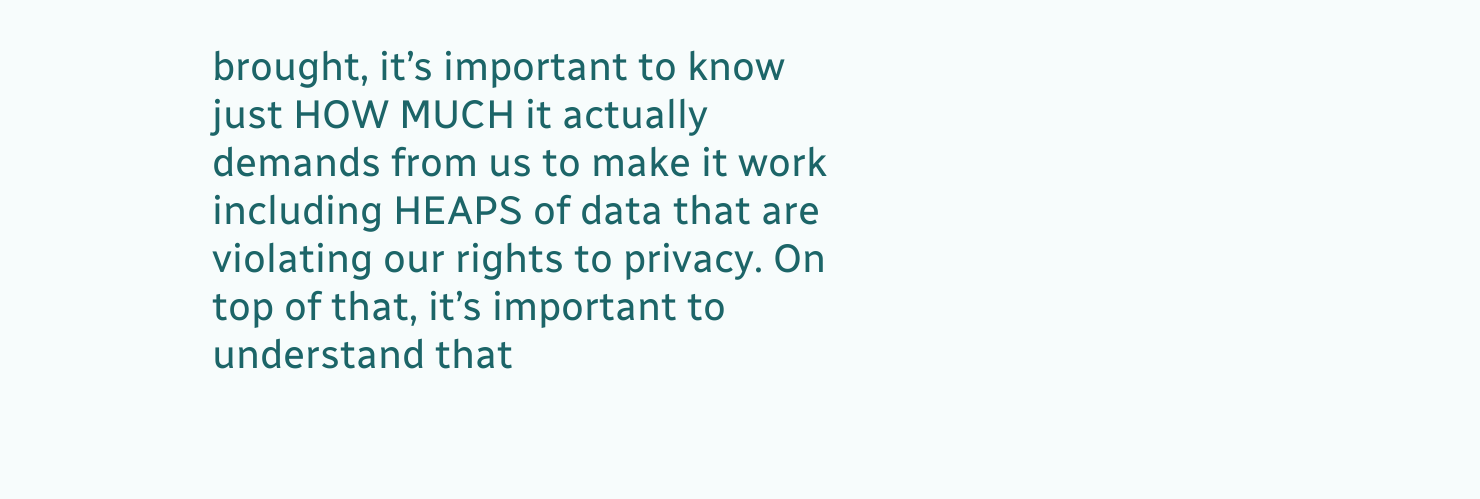brought, it’s important to know just HOW MUCH it actually demands from us to make it work including HEAPS of data that are violating our rights to privacy. On top of that, it’s important to understand that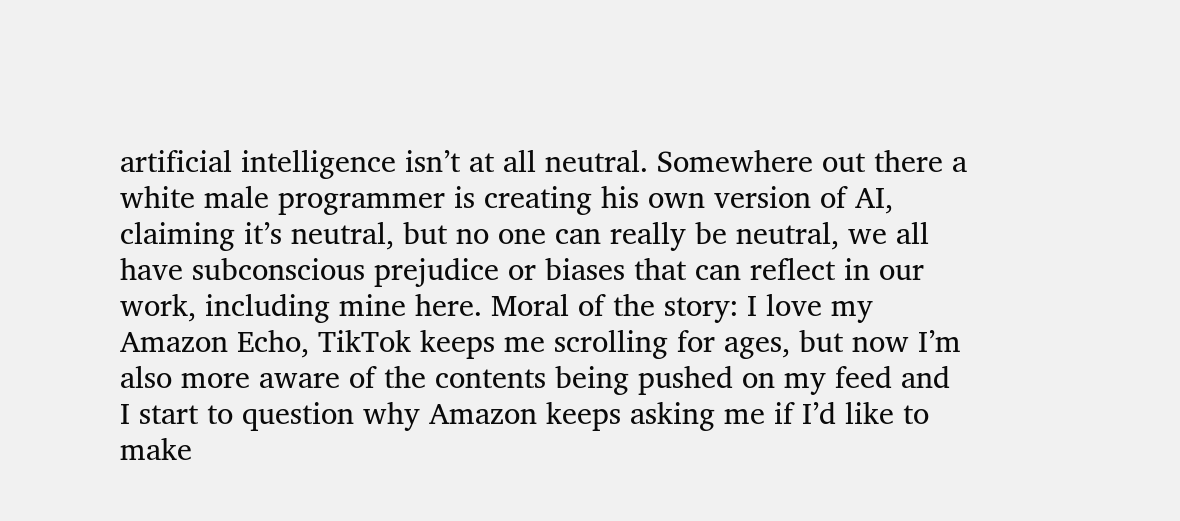artificial intelligence isn’t at all neutral. Somewhere out there a white male programmer is creating his own version of AI, claiming it’s neutral, but no one can really be neutral, we all have subconscious prejudice or biases that can reflect in our work, including mine here. Moral of the story: I love my Amazon Echo, TikTok keeps me scrolling for ages, but now I’m also more aware of the contents being pushed on my feed and I start to question why Amazon keeps asking me if I’d like to make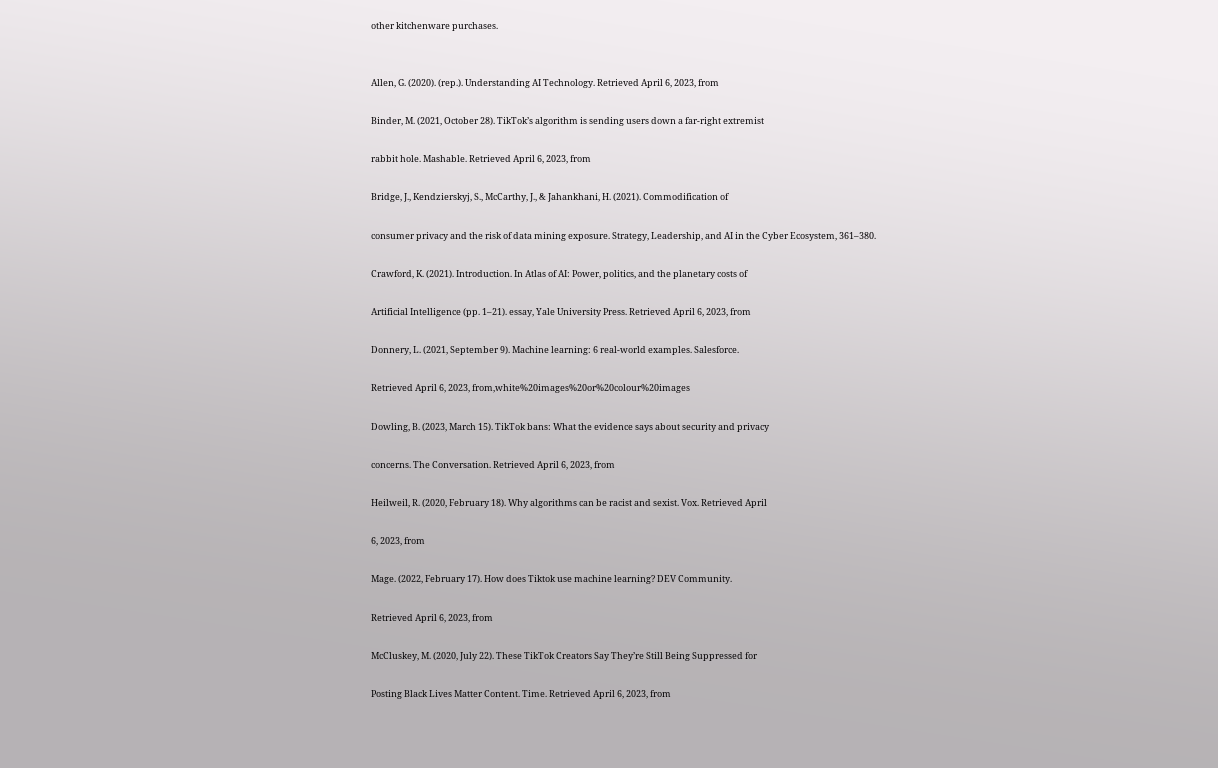other kitchenware purchases.


Allen, G. (2020). (rep.). Understanding AI Technology. Retrieved April 6, 2023, from

Binder, M. (2021, October 28). TikTok’s algorithm is sending users down a far-right extremist

rabbit hole. Mashable. Retrieved April 6, 2023, from

Bridge, J., Kendzierskyj, S., McCarthy, J., & Jahankhani, H. (2021). Commodification of

consumer privacy and the risk of data mining exposure. Strategy, Leadership, and AI in the Cyber Ecosystem, 361–380.

Crawford, K. (2021). Introduction. In Atlas of AI: Power, politics, and the planetary costs of

Artificial Intelligence (pp. 1–21). essay, Yale University Press. Retrieved April 6, 2023, from

Donnery, L. (2021, September 9). Machine learning: 6 real-world examples. Salesforce.

Retrieved April 6, 2023, from,white%20images%20or%20colour%20images

Dowling, B. (2023, March 15). TikTok bans: What the evidence says about security and privacy

concerns. The Conversation. Retrieved April 6, 2023, from

Heilweil, R. (2020, February 18). Why algorithms can be racist and sexist. Vox. Retrieved April

6, 2023, from

Mage. (2022, February 17). How does Tiktok use machine learning? DEV Community.

Retrieved April 6, 2023, from

McCluskey, M. (2020, July 22). These TikTok Creators Say They’re Still Being Suppressed for

Posting Black Lives Matter Content. Time. Retrieved April 6, 2023, from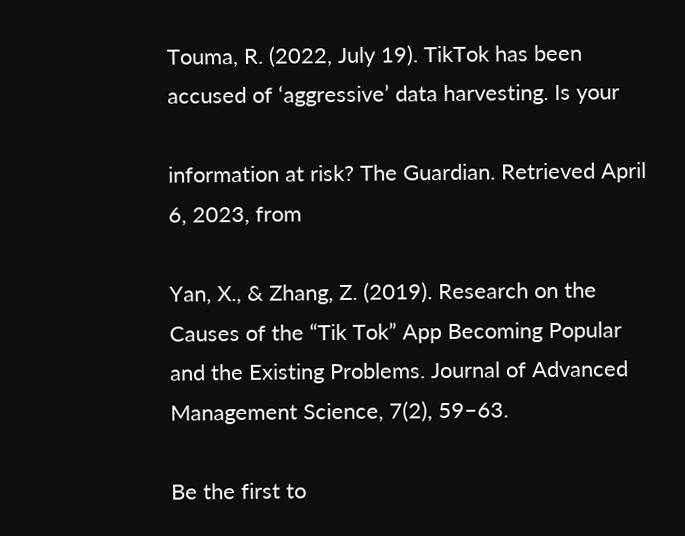Touma, R. (2022, July 19). TikTok has been accused of ‘aggressive’ data harvesting. Is your

information at risk? The Guardian. Retrieved April 6, 2023, from

Yan, X., & Zhang, Z. (2019). Research on the Causes of the “Tik Tok” App Becoming Popular and the Existing Problems. Journal of Advanced Management Science, 7(2), 59–63.

Be the first to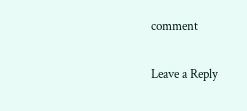comment

Leave a Reply